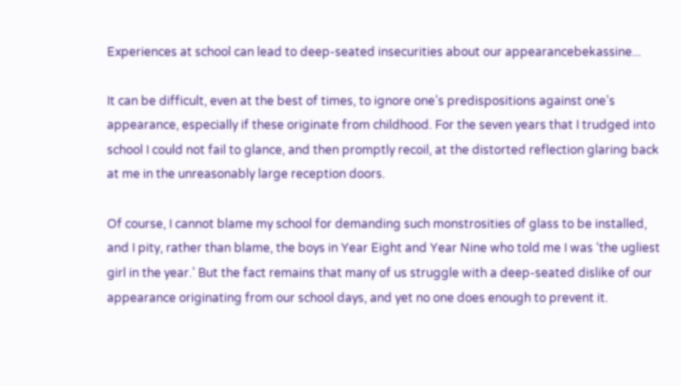Experiences at school can lead to deep-seated insecurities about our appearancebekassine...

It can be difficult, even at the best of times, to ignore one’s predispositions against one’s appearance, especially if these originate from childhood. For the seven years that I trudged into school I could not fail to glance, and then promptly recoil, at the distorted reflection glaring back at me in the unreasonably large reception doors.

Of course, I cannot blame my school for demanding such monstrosities of glass to be installed, and I pity, rather than blame, the boys in Year Eight and Year Nine who told me I was ‘the ugliest girl in the year.’ But the fact remains that many of us struggle with a deep-seated dislike of our appearance originating from our school days, and yet no one does enough to prevent it.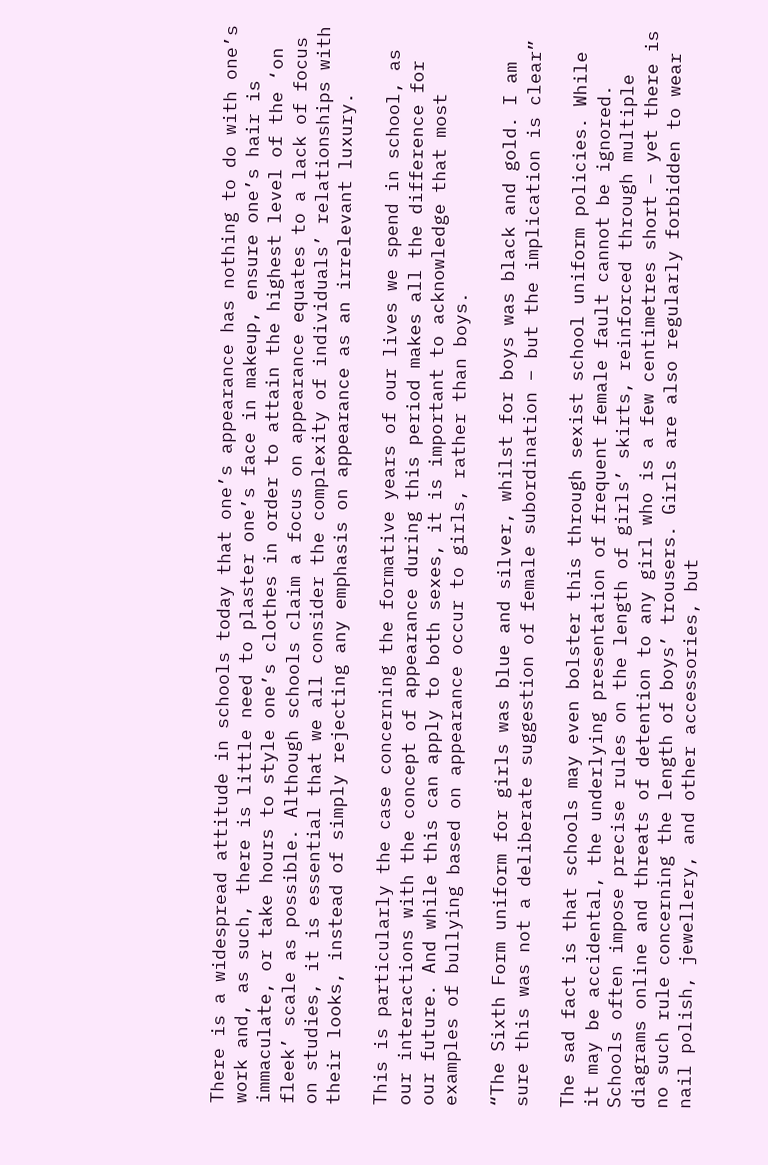There is a widespread attitude in schools today that one’s appearance has nothing to do with one’s work and, as such, there is little need to plaster one’s face in makeup, ensure one’s hair is immaculate, or take hours to style one’s clothes in order to attain the highest level of the ‘on fleek’ scale as possible. Although schools claim a focus on appearance equates to a lack of focus on studies, it is essential that we all consider the complexity of individuals’ relationships with their looks, instead of simply rejecting any emphasis on appearance as an irrelevant luxury.

This is particularly the case concerning the formative years of our lives we spend in school, as our interactions with the concept of appearance during this period makes all the difference for our future. And while this can apply to both sexes, it is important to acknowledge that most examples of bullying based on appearance occur to girls, rather than boys.

“The Sixth Form uniform for girls was blue and silver, whilst for boys was black and gold. I am sure this was not a deliberate suggestion of female subordination – but the implication is clear”

The sad fact is that schools may even bolster this through sexist school uniform policies. While it may be accidental, the underlying presentation of frequent female fault cannot be ignored. Schools often impose precise rules on the length of girls’ skirts, reinforced through multiple diagrams online and threats of detention to any girl who is a few centimetres short – yet there is no such rule concerning the length of boys’ trousers. Girls are also regularly forbidden to wear nail polish, jewellery, and other accessories, but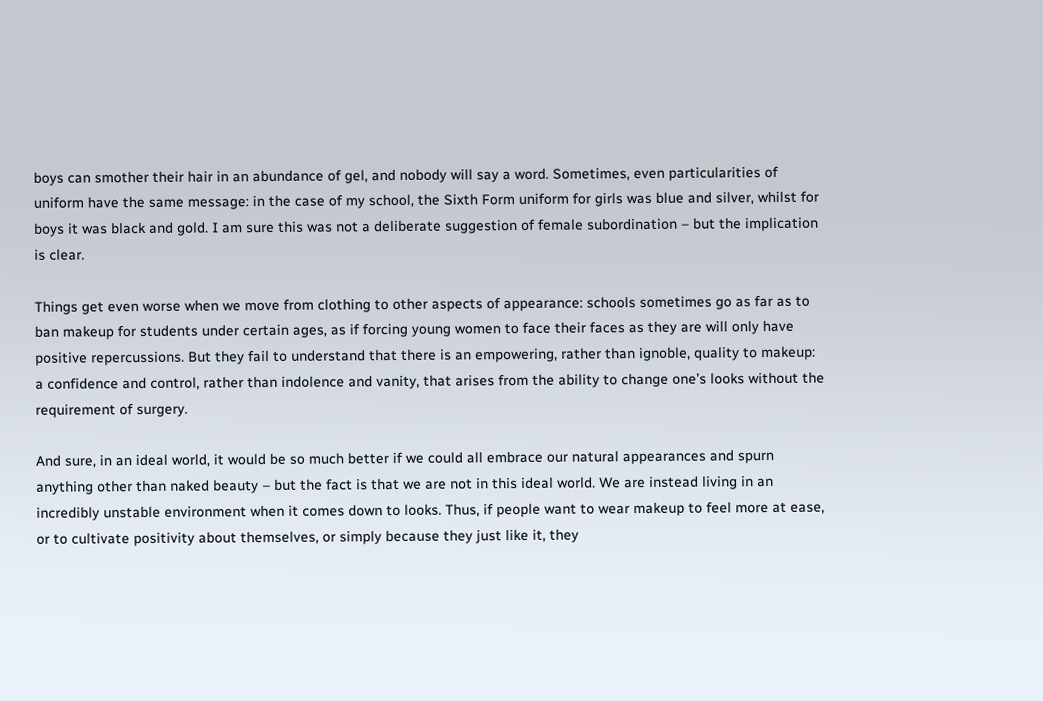boys can smother their hair in an abundance of gel, and nobody will say a word. Sometimes, even particularities of uniform have the same message: in the case of my school, the Sixth Form uniform for girls was blue and silver, whilst for boys it was black and gold. I am sure this was not a deliberate suggestion of female subordination – but the implication is clear.

Things get even worse when we move from clothing to other aspects of appearance: schools sometimes go as far as to ban makeup for students under certain ages, as if forcing young women to face their faces as they are will only have positive repercussions. But they fail to understand that there is an empowering, rather than ignoble, quality to makeup: a confidence and control, rather than indolence and vanity, that arises from the ability to change one’s looks without the requirement of surgery.

And sure, in an ideal world, it would be so much better if we could all embrace our natural appearances and spurn anything other than naked beauty – but the fact is that we are not in this ideal world. We are instead living in an incredibly unstable environment when it comes down to looks. Thus, if people want to wear makeup to feel more at ease, or to cultivate positivity about themselves, or simply because they just like it, they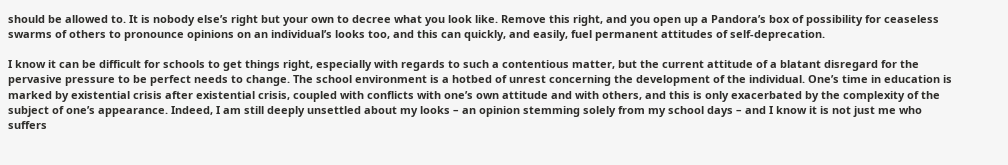should be allowed to. It is nobody else’s right but your own to decree what you look like. Remove this right, and you open up a Pandora’s box of possibility for ceaseless swarms of others to pronounce opinions on an individual’s looks too, and this can quickly, and easily, fuel permanent attitudes of self-deprecation.

I know it can be difficult for schools to get things right, especially with regards to such a contentious matter, but the current attitude of a blatant disregard for the pervasive pressure to be perfect needs to change. The school environment is a hotbed of unrest concerning the development of the individual. One’s time in education is marked by existential crisis after existential crisis, coupled with conflicts with one’s own attitude and with others, and this is only exacerbated by the complexity of the subject of one’s appearance. Indeed, I am still deeply unsettled about my looks – an opinion stemming solely from my school days – and I know it is not just me who suffers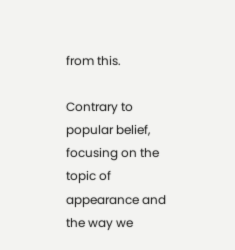from this.

Contrary to popular belief, focusing on the topic of appearance and the way we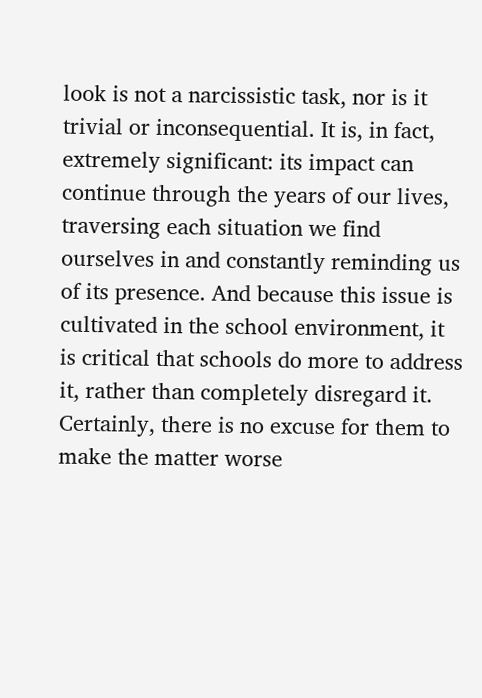look is not a narcissistic task, nor is it trivial or inconsequential. It is, in fact, extremely significant: its impact can continue through the years of our lives, traversing each situation we find ourselves in and constantly reminding us of its presence. And because this issue is cultivated in the school environment, it is critical that schools do more to address it, rather than completely disregard it. Certainly, there is no excuse for them to make the matter worse